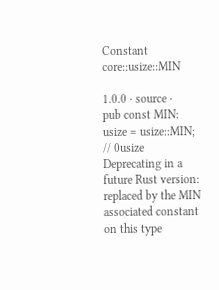Constant core::usize::MIN

1.0.0 · source ·
pub const MIN: usize = usize::MIN; // 0usize
Deprecating in a future Rust version: replaced by the MIN associated constant on this type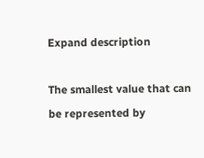Expand description

The smallest value that can be represented by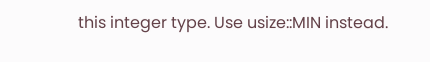this integer type. Use usize::MIN instead.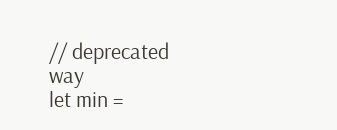// deprecated way
let min =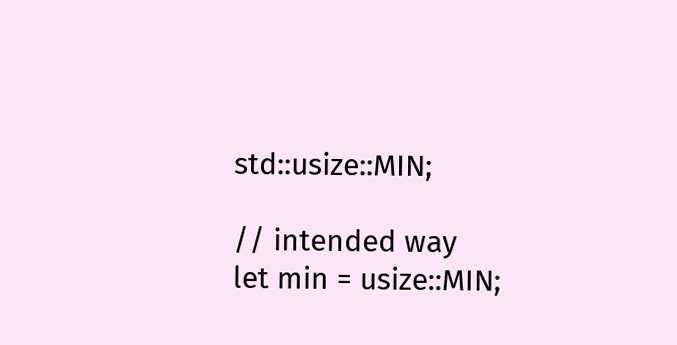std::usize::MIN;

// intended way
let min = usize::MIN;